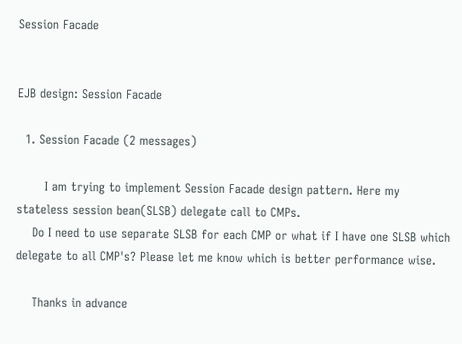Session Facade


EJB design: Session Facade

  1. Session Facade (2 messages)

       I am trying to implement Session Facade design pattern. Here my stateless session bean(SLSB) delegate call to CMPs.
    Do I need to use separate SLSB for each CMP or what if I have one SLSB which delegate to all CMP's? Please let me know which is better performance wise.

    Thanks in advance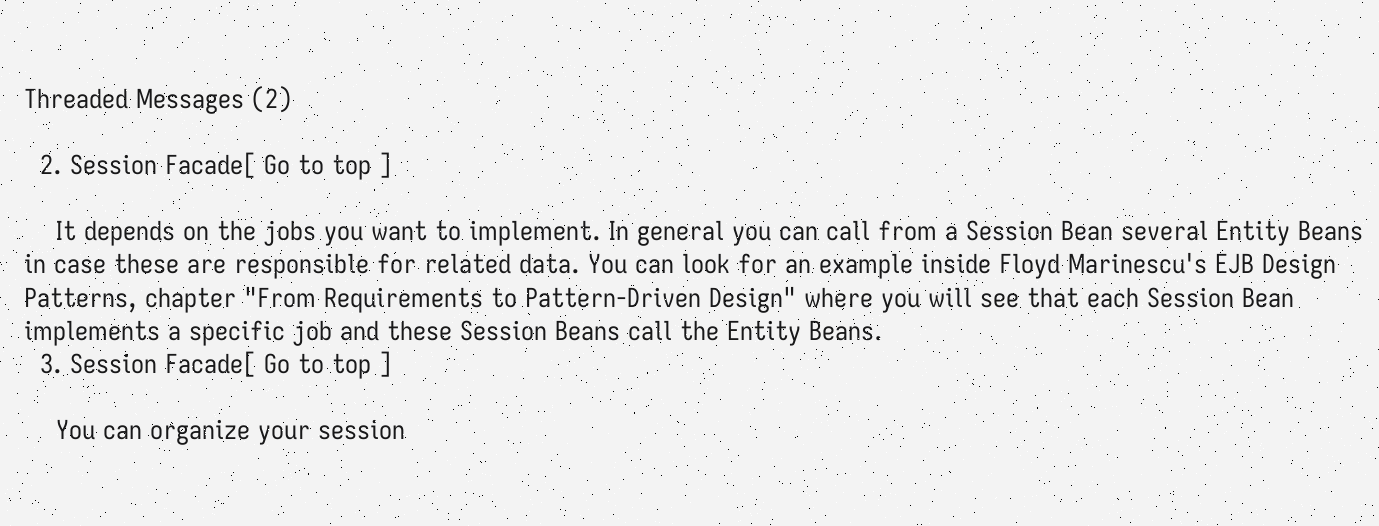Threaded Messages (2)

  2. Session Facade[ Go to top ]

    It depends on the jobs you want to implement. In general you can call from a Session Bean several Entity Beans in case these are responsible for related data. You can look for an example inside Floyd Marinescu's EJB Design Patterns, chapter "From Requirements to Pattern-Driven Design" where you will see that each Session Bean implements a specific job and these Session Beans call the Entity Beans.
  3. Session Facade[ Go to top ]

    You can organize your session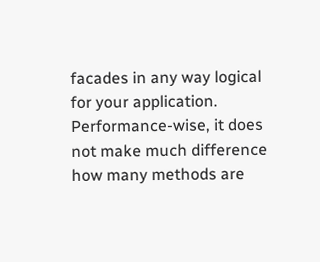facades in any way logical for your application. Performance-wise, it does not make much difference how many methods are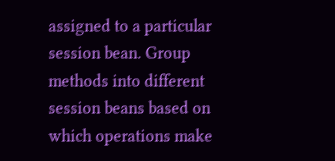assigned to a particular session bean. Group methods into different session beans based on which operations make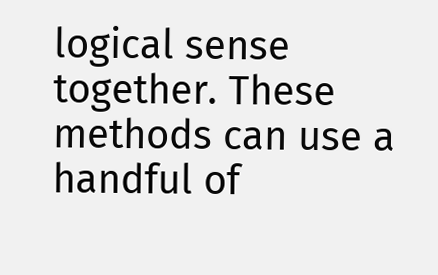logical sense together. These methods can use a handful of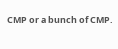CMP or a bunch of CMP.